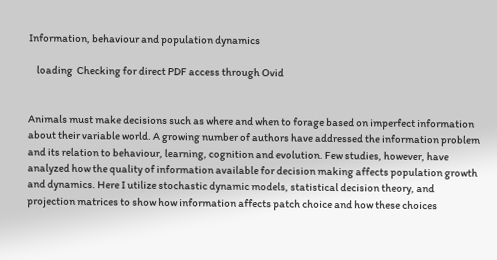Information, behaviour and population dynamics

    loading  Checking for direct PDF access through Ovid


Animals must make decisions such as where and when to forage based on imperfect information about their variable world. A growing number of authors have addressed the information problem and its relation to behaviour, learning, cognition and evolution. Few studies, however, have analyzed how the quality of information available for decision making affects population growth and dynamics. Here I utilize stochastic dynamic models, statistical decision theory, and projection matrices to show how information affects patch choice and how these choices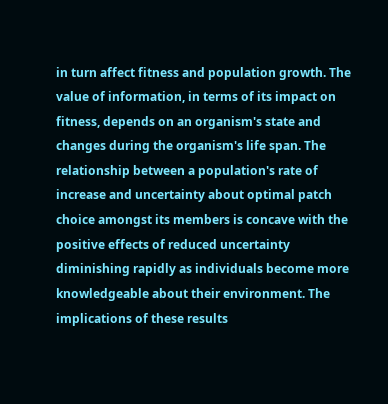in turn affect fitness and population growth. The value of information, in terms of its impact on fitness, depends on an organism's state and changes during the organism's life span. The relationship between a population's rate of increase and uncertainty about optimal patch choice amongst its members is concave with the positive effects of reduced uncertainty diminishing rapidly as individuals become more knowledgeable about their environment. The implications of these results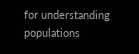for understanding populations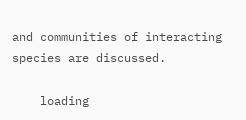and communities of interacting species are discussed.

    loading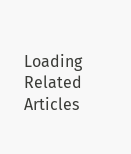Loading Related Articles